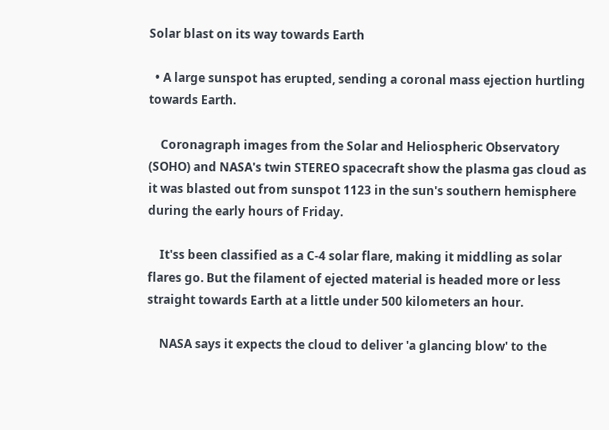Solar blast on its way towards Earth

  • A large sunspot has erupted, sending a coronal mass ejection hurtling towards Earth.

    Coronagraph images from the Solar and Heliospheric Observatory (SOHO) and NASA's twin STEREO spacecraft show the plasma gas cloud as it was blasted out from sunspot 1123 in the sun's southern hemisphere during the early hours of Friday.

    It'ss been classified as a C-4 solar flare, making it middling as solar flares go. But the filament of ejected material is headed more or less straight towards Earth at a little under 500 kilometers an hour.

    NASA says it expects the cloud to deliver 'a glancing blow' to the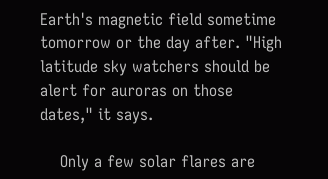Earth's magnetic field sometime tomorrow or the day after. "High latitude sky watchers should be alert for auroras on those dates," it says.

    Only a few solar flares are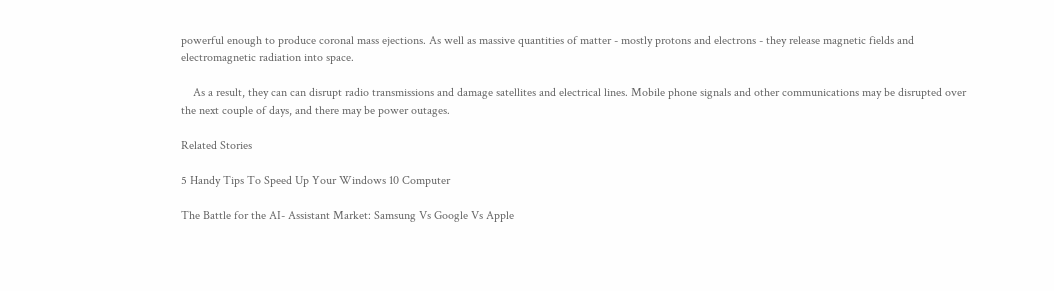powerful enough to produce coronal mass ejections. As well as massive quantities of matter - mostly protons and electrons - they release magnetic fields and electromagnetic radiation into space.

    As a result, they can can disrupt radio transmissions and damage satellites and electrical lines. Mobile phone signals and other communications may be disrupted over the next couple of days, and there may be power outages.

Related Stories

5 Handy Tips To Speed Up Your Windows 10 Computer

The Battle for the AI- Assistant Market: Samsung Vs Google Vs Apple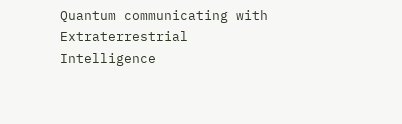Quantum communicating with Extraterrestrial Intelligence